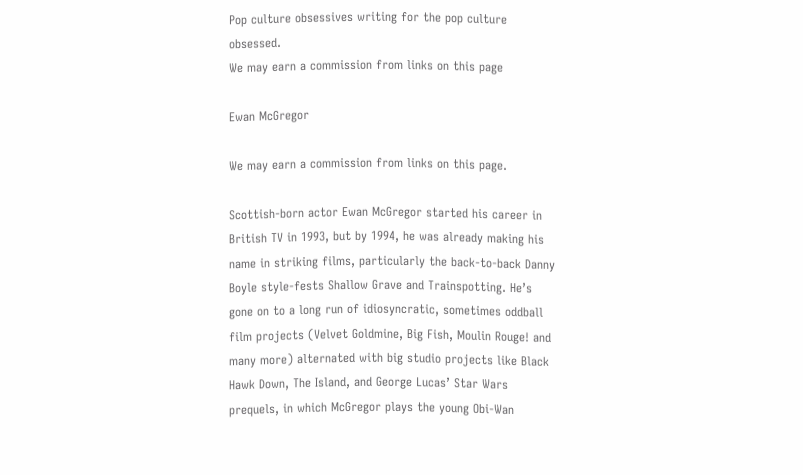Pop culture obsessives writing for the pop culture obsessed.
We may earn a commission from links on this page

Ewan McGregor

We may earn a commission from links on this page.

Scottish-born actor Ewan McGregor started his career in British TV in 1993, but by 1994, he was already making his name in striking films, particularly the back-to-back Danny Boyle style-fests Shallow Grave and Trainspotting. He’s gone on to a long run of idiosyncratic, sometimes oddball film projects (Velvet Goldmine, Big Fish, Moulin Rouge! and many more) alternated with big studio projects like Black Hawk Down, The Island, and George Lucas’ Star Wars prequels, in which McGregor plays the young Obi-Wan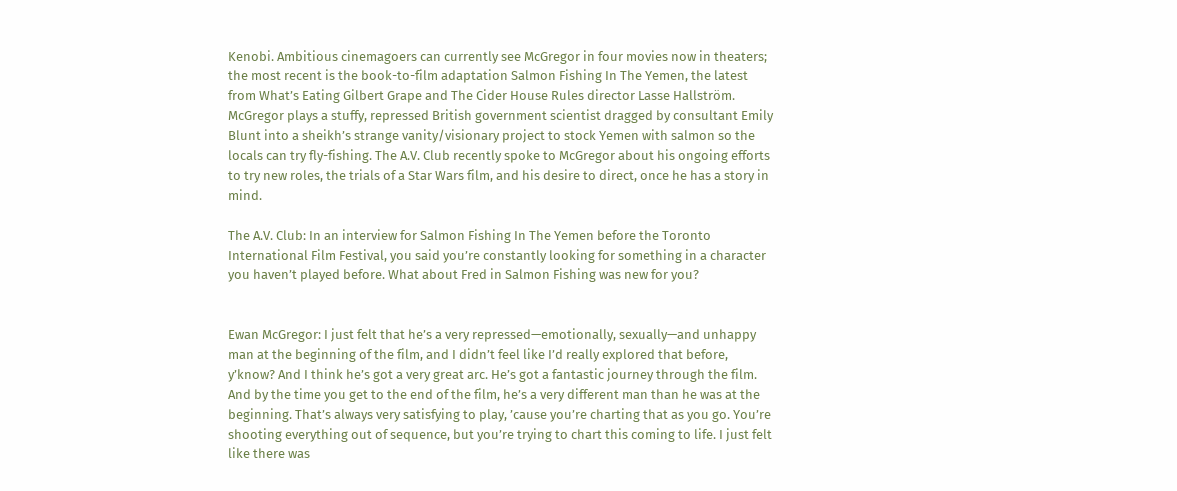Kenobi. Ambitious cinemagoers can currently see McGregor in four movies now in theaters; the most recent is the book-to-film adaptation Salmon Fishing In The Yemen, the latest from What’s Eating Gilbert Grape and The Cider House Rules director Lasse Hallström. McGregor plays a stuffy, repressed British government scientist dragged by consultant Emily Blunt into a sheikh’s strange vanity/visionary project to stock Yemen with salmon so the locals can try fly-fishing. The A.V. Club recently spoke to McGregor about his ongoing efforts to try new roles, the trials of a Star Wars film, and his desire to direct, once he has a story in mind.

The A.V. Club: In an interview for Salmon Fishing In The Yemen before the Toronto International Film Festival, you said you’re constantly looking for something in a character you haven’t played before. What about Fred in Salmon Fishing was new for you?


Ewan McGregor: I just felt that he’s a very repressed—emotionally, sexually—and unhappy man at the beginning of the film, and I didn’t feel like I’d really explored that before, y’know? And I think he’s got a very great arc. He’s got a fantastic journey through the film. And by the time you get to the end of the film, he’s a very different man than he was at the beginning. That’s always very satisfying to play, ’cause you’re charting that as you go. You’re shooting everything out of sequence, but you’re trying to chart this coming to life. I just felt like there was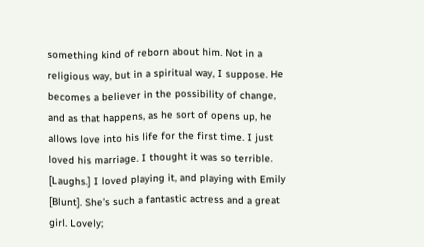something kind of reborn about him. Not in a religious way, but in a spiritual way, I suppose. He becomes a believer in the possibility of change, and as that happens, as he sort of opens up, he allows love into his life for the first time. I just loved his marriage. I thought it was so terrible. [Laughs.] I loved playing it, and playing with Emily [Blunt]. She’s such a fantastic actress and a great girl. Lovely;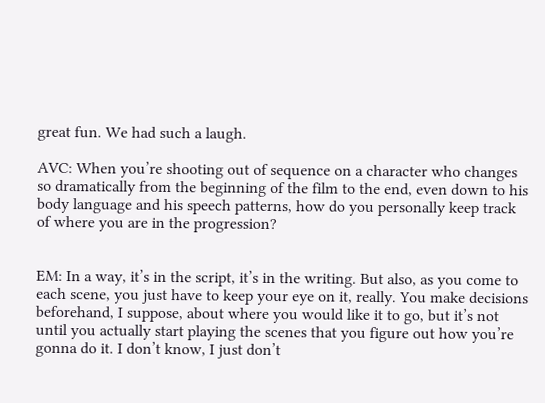great fun. We had such a laugh.

AVC: When you’re shooting out of sequence on a character who changes so dramatically from the beginning of the film to the end, even down to his body language and his speech patterns, how do you personally keep track of where you are in the progression?


EM: In a way, it’s in the script, it’s in the writing. But also, as you come to each scene, you just have to keep your eye on it, really. You make decisions beforehand, I suppose, about where you would like it to go, but it’s not until you actually start playing the scenes that you figure out how you’re gonna do it. I don’t know, I just don’t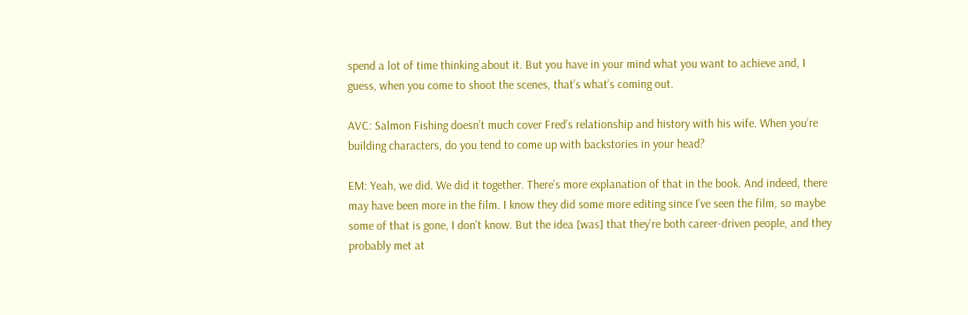spend a lot of time thinking about it. But you have in your mind what you want to achieve and, I guess, when you come to shoot the scenes, that’s what’s coming out.

AVC: Salmon Fishing doesn’t much cover Fred’s relationship and history with his wife. When you’re building characters, do you tend to come up with backstories in your head?

EM: Yeah, we did. We did it together. There’s more explanation of that in the book. And indeed, there may have been more in the film. I know they did some more editing since I’ve seen the film, so maybe some of that is gone, I don’t know. But the idea [was] that they’re both career-driven people, and they probably met at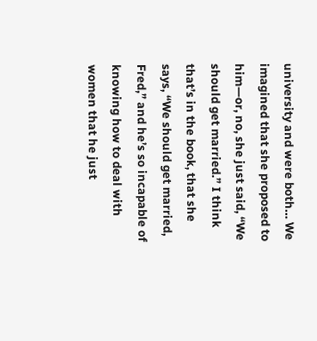university and were both… We imagined that she proposed to him—or, no, she just said, “We should get married.” I think that’s in the book, that she says, “We should get married, Fred,” and he’s so incapable of knowing how to deal with women that he just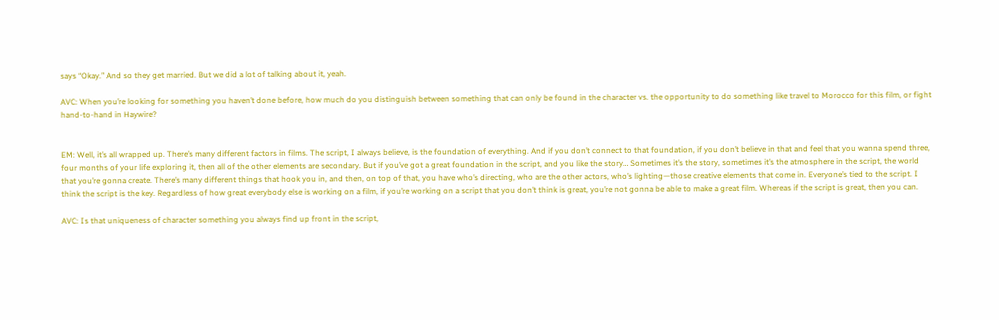says “Okay.” And so they get married. But we did a lot of talking about it, yeah.

AVC: When you’re looking for something you haven’t done before, how much do you distinguish between something that can only be found in the character vs. the opportunity to do something like travel to Morocco for this film, or fight hand-to-hand in Haywire?


EM: Well, it’s all wrapped up. There’s many different factors in films. The script, I always believe, is the foundation of everything. And if you don’t connect to that foundation, if you don’t believe in that and feel that you wanna spend three, four months of your life exploring it, then all of the other elements are secondary. But if you’ve got a great foundation in the script, and you like the story… Sometimes it’s the story, sometimes it’s the atmosphere in the script, the world that you’re gonna create. There’s many different things that hook you in, and then, on top of that, you have who’s directing, who are the other actors, who’s lighting—those creative elements that come in. Everyone’s tied to the script. I think the script is the key. Regardless of how great everybody else is working on a film, if you’re working on a script that you don’t think is great, you’re not gonna be able to make a great film. Whereas if the script is great, then you can.

AVC: Is that uniqueness of character something you always find up front in the script,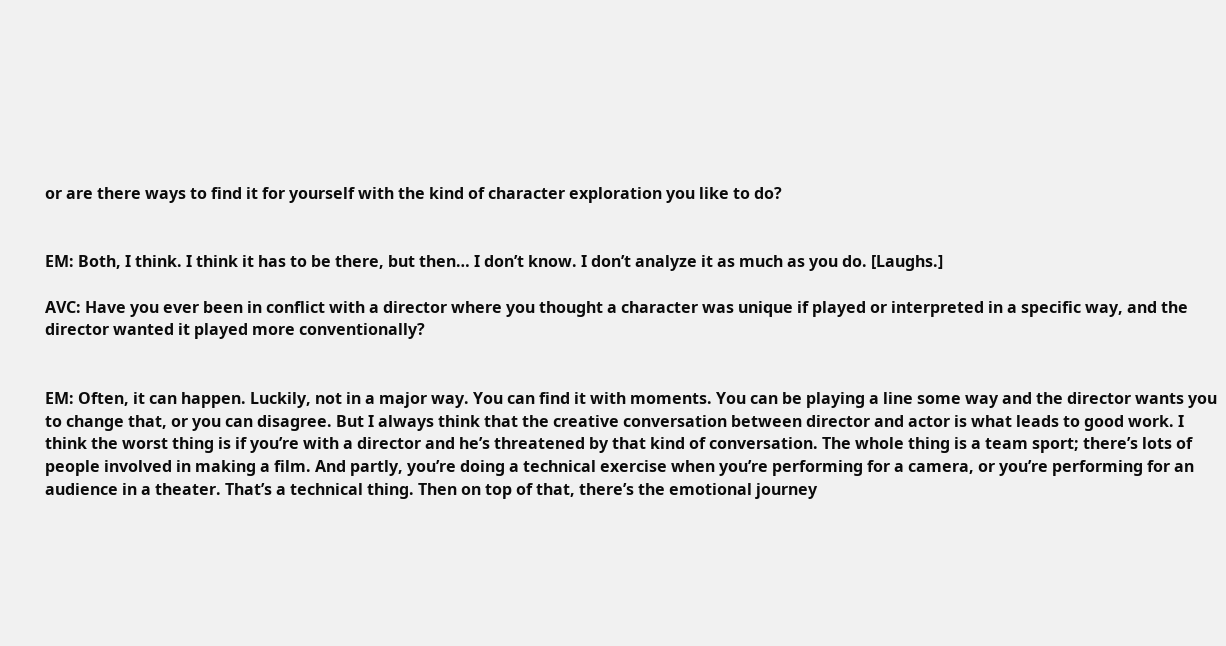or are there ways to find it for yourself with the kind of character exploration you like to do?


EM: Both, I think. I think it has to be there, but then… I don’t know. I don’t analyze it as much as you do. [Laughs.]

AVC: Have you ever been in conflict with a director where you thought a character was unique if played or interpreted in a specific way, and the director wanted it played more conventionally?


EM: Often, it can happen. Luckily, not in a major way. You can find it with moments. You can be playing a line some way and the director wants you to change that, or you can disagree. But I always think that the creative conversation between director and actor is what leads to good work. I think the worst thing is if you’re with a director and he’s threatened by that kind of conversation. The whole thing is a team sport; there’s lots of people involved in making a film. And partly, you’re doing a technical exercise when you’re performing for a camera, or you’re performing for an audience in a theater. That’s a technical thing. Then on top of that, there’s the emotional journey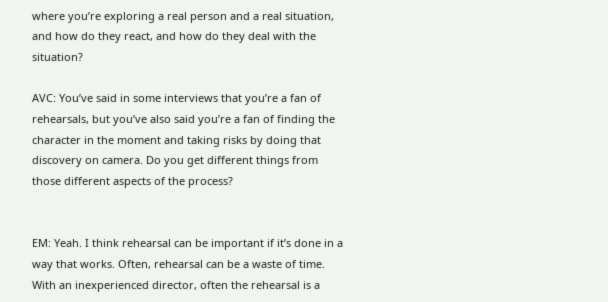where you’re exploring a real person and a real situation, and how do they react, and how do they deal with the situation?

AVC: You’ve said in some interviews that you’re a fan of rehearsals, but you’ve also said you’re a fan of finding the character in the moment and taking risks by doing that discovery on camera. Do you get different things from those different aspects of the process?


EM: Yeah. I think rehearsal can be important if it’s done in a way that works. Often, rehearsal can be a waste of time. With an inexperienced director, often the rehearsal is a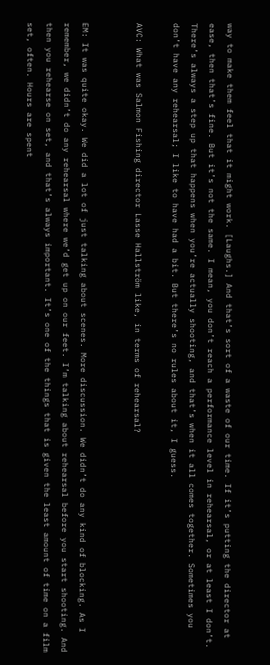way to make them feel that it might work. [Laughs.] And that’s sort of a waste of our time. If it’s putting the director at ease, then that’s fine. But it’s not the same. I mean, you don’t reach a performance level in rehearsal, or at least I don’t. There’s always a step up that happens when you’re actually shooting, and that’s when it all comes together. Sometimes you don’t have any rehearsal; I like to have had a bit. But there’s no rules about it, I guess.

AVC: What was Salmon Fishing director Lasse Hallström like, in terms of rehearsal?


EM: It was quite okay. We did a lot of just talking about scenes. More discussion. We didn’t do any kind of blocking. As I remember, we didn’t do any rehearsal where we’d get up on our feet. I’m talking about rehearsal before you start shooting. And then you rehearse on set, and that’s always important. It’s one of the things that is given the least amount of time on a film set, often. Hours are spent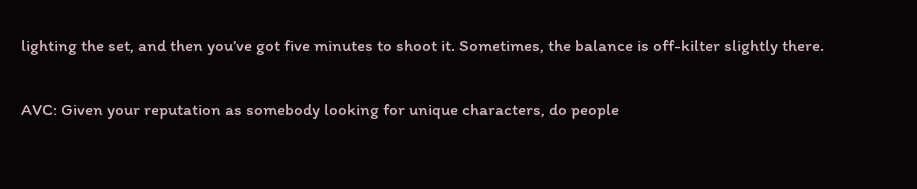lighting the set, and then you’ve got five minutes to shoot it. Sometimes, the balance is off-kilter slightly there.

AVC: Given your reputation as somebody looking for unique characters, do people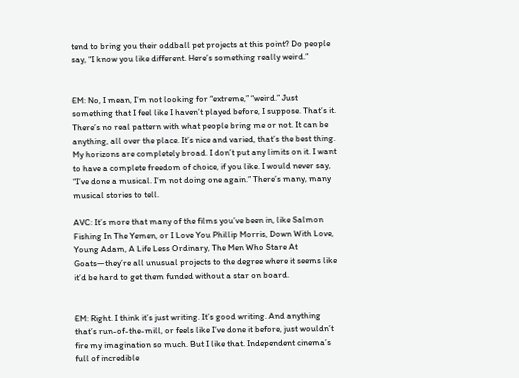tend to bring you their oddball pet projects at this point? Do people say, “I know you like different. Here’s something really weird.”


EM: No, I mean, I’m not looking for “extreme,” “weird.” Just something that I feel like I haven’t played before, I suppose. That’s it. There’s no real pattern with what people bring me or not. It can be anything, all over the place. It’s nice and varied, that’s the best thing. My horizons are completely broad. I don’t put any limits on it. I want to have a complete freedom of choice, if you like. I would never say, “I’ve done a musical. I’m not doing one again.” There’s many, many musical stories to tell.

AVC: It’s more that many of the films you’ve been in, like Salmon Fishing In The Yemen, or I Love You Phillip Morris, Down With Love, Young Adam, A Life Less Ordinary, The Men Who Stare At Goats—they’re all unusual projects to the degree where it seems like it’d be hard to get them funded without a star on board.


EM: Right. I think it’s just writing. It’s good writing. And anything that’s run-of-the-mill, or feels like I’ve done it before, just wouldn’t fire my imagination so much. But I like that. Independent cinema’s full of incredible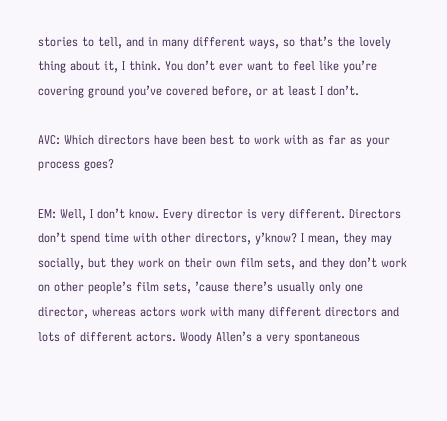stories to tell, and in many different ways, so that’s the lovely thing about it, I think. You don’t ever want to feel like you’re covering ground you’ve covered before, or at least I don’t.

AVC: Which directors have been best to work with as far as your process goes?

EM: Well, I don’t know. Every director is very different. Directors don’t spend time with other directors, y’know? I mean, they may socially, but they work on their own film sets, and they don’t work on other people’s film sets, ’cause there’s usually only one director, whereas actors work with many different directors and lots of different actors. Woody Allen’s a very spontaneous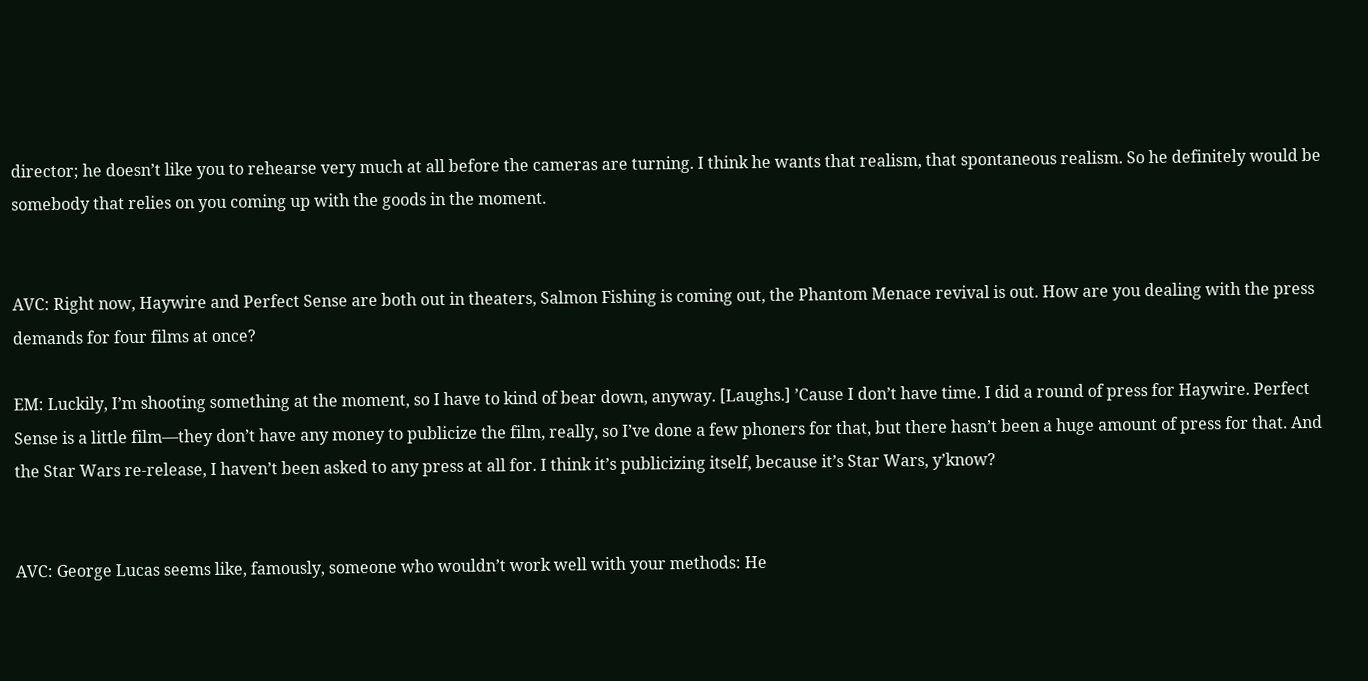director; he doesn’t like you to rehearse very much at all before the cameras are turning. I think he wants that realism, that spontaneous realism. So he definitely would be somebody that relies on you coming up with the goods in the moment.


AVC: Right now, Haywire and Perfect Sense are both out in theaters, Salmon Fishing is coming out, the Phantom Menace revival is out. How are you dealing with the press demands for four films at once?

EM: Luckily, I’m shooting something at the moment, so I have to kind of bear down, anyway. [Laughs.] ’Cause I don’t have time. I did a round of press for Haywire. Perfect Sense is a little film—they don’t have any money to publicize the film, really, so I’ve done a few phoners for that, but there hasn’t been a huge amount of press for that. And the Star Wars re-release, I haven’t been asked to any press at all for. I think it’s publicizing itself, because it’s Star Wars, y’know?


AVC: George Lucas seems like, famously, someone who wouldn’t work well with your methods: He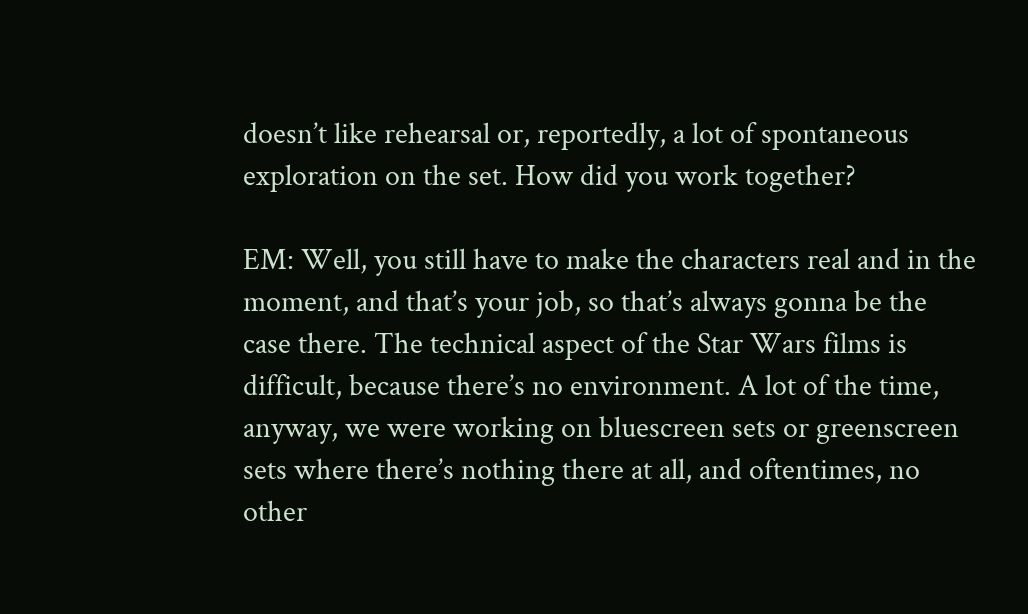doesn’t like rehearsal or, reportedly, a lot of spontaneous exploration on the set. How did you work together?

EM: Well, you still have to make the characters real and in the moment, and that’s your job, so that’s always gonna be the case there. The technical aspect of the Star Wars films is difficult, because there’s no environment. A lot of the time, anyway, we were working on bluescreen sets or greenscreen sets where there’s nothing there at all, and oftentimes, no other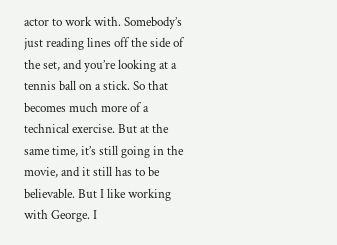actor to work with. Somebody’s just reading lines off the side of the set, and you’re looking at a tennis ball on a stick. So that becomes much more of a technical exercise. But at the same time, it’s still going in the movie, and it still has to be believable. But I like working with George. I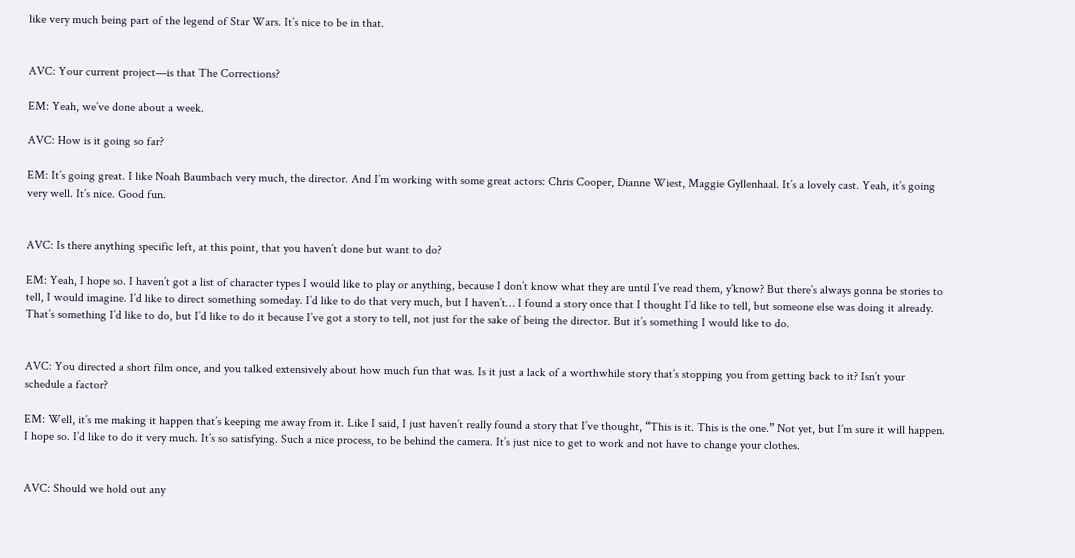like very much being part of the legend of Star Wars. It’s nice to be in that.


AVC: Your current project—is that The Corrections?

EM: Yeah, we’ve done about a week.

AVC: How is it going so far?

EM: It’s going great. I like Noah Baumbach very much, the director. And I’m working with some great actors: Chris Cooper, Dianne Wiest, Maggie Gyllenhaal. It’s a lovely cast. Yeah, it’s going very well. It’s nice. Good fun.


AVC: Is there anything specific left, at this point, that you haven’t done but want to do?

EM: Yeah, I hope so. I haven’t got a list of character types I would like to play or anything, because I don’t know what they are until I’ve read them, y’know? But there’s always gonna be stories to tell, I would imagine. I’d like to direct something someday. I’d like to do that very much, but I haven’t… I found a story once that I thought I’d like to tell, but someone else was doing it already. That’s something I’d like to do, but I’d like to do it because I’ve got a story to tell, not just for the sake of being the director. But it’s something I would like to do.


AVC: You directed a short film once, and you talked extensively about how much fun that was. Is it just a lack of a worthwhile story that’s stopping you from getting back to it? Isn’t your schedule a factor?

EM: Well, it’s me making it happen that’s keeping me away from it. Like I said, I just haven’t really found a story that I’ve thought, “This is it. This is the one.” Not yet, but I’m sure it will happen. I hope so. I’d like to do it very much. It’s so satisfying. Such a nice process, to be behind the camera. It’s just nice to get to work and not have to change your clothes.


AVC: Should we hold out any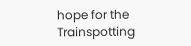hope for the Trainspotting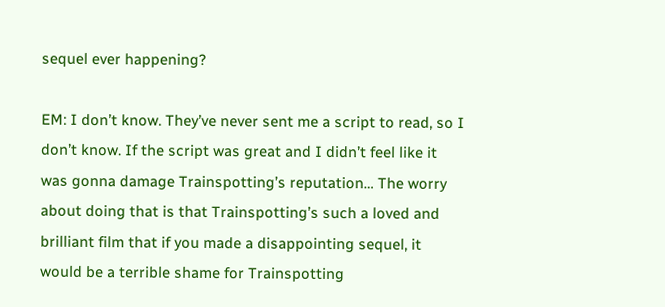sequel ever happening?

EM: I don’t know. They’ve never sent me a script to read, so I don’t know. If the script was great and I didn’t feel like it was gonna damage Trainspotting’s reputation… The worry about doing that is that Trainspotting’s such a loved and brilliant film that if you made a disappointing sequel, it would be a terrible shame for Trainspotting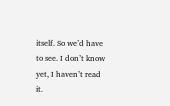itself. So we’d have to see. I don’t know yet, I haven’t read it.